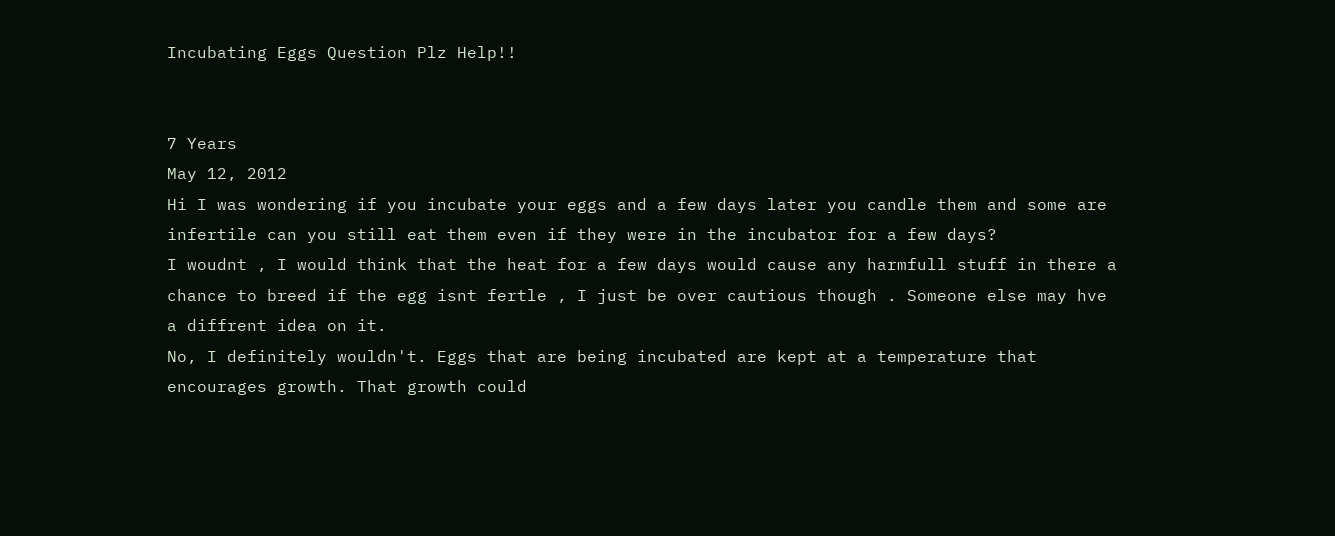Incubating Eggs Question Plz Help!!


7 Years
May 12, 2012
Hi I was wondering if you incubate your eggs and a few days later you candle them and some are infertile can you still eat them even if they were in the incubator for a few days?
I woudnt , I would think that the heat for a few days would cause any harmfull stuff in there a chance to breed if the egg isnt fertle , I just be over cautious though . Someone else may hve a diffrent idea on it.
No, I definitely wouldn't. Eggs that are being incubated are kept at a temperature that encourages growth. That growth could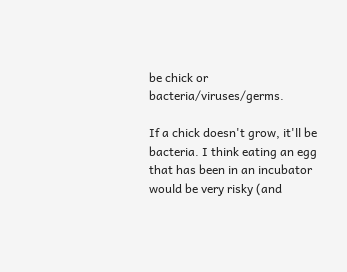be chick or bacteria/viruses/germs.

If a chick doesn't grow, it'll be bacteria. I think eating an egg that has been in an incubator would be very risky (and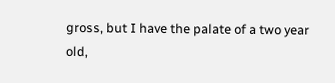gross, but I have the palate of a two year old,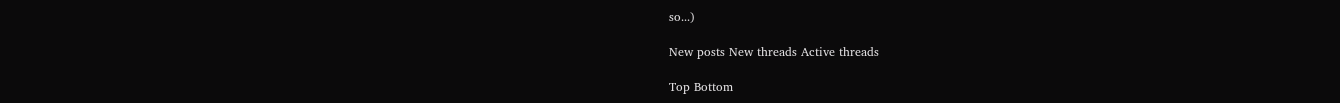so...)

New posts New threads Active threads

Top Bottom